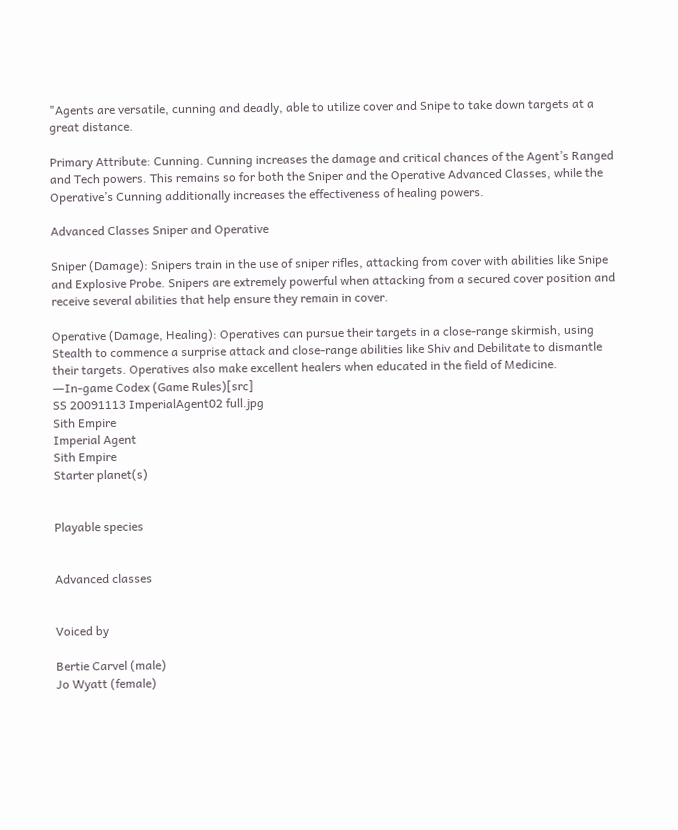"Agents are versatile, cunning and deadly, able to utilize cover and Snipe to take down targets at a great distance.

Primary Attribute: Cunning. Cunning increases the damage and critical chances of the Agent’s Ranged and Tech powers. This remains so for both the Sniper and the Operative Advanced Classes, while the Operative’s Cunning additionally increases the effectiveness of healing powers.

Advanced Classes Sniper and Operative

Sniper (Damage): Snipers train in the use of sniper rifles, attacking from cover with abilities like Snipe and Explosive Probe. Snipers are extremely powerful when attacking from a secured cover position and receive several abilities that help ensure they remain in cover.

Operative (Damage, Healing): Operatives can pursue their targets in a close-range skirmish, using Stealth to commence a surprise attack and close-range abilities like Shiv and Debilitate to dismantle their targets. Operatives also make excellent healers when educated in the field of Medicine.
―In-game Codex (Game Rules)[src]
SS 20091113 ImperialAgent02 full.jpg
Sith Empire
Imperial Agent
Sith Empire
Starter planet(s)


Playable species


Advanced classes


Voiced by

Bertie Carvel (male)
Jo Wyatt (female)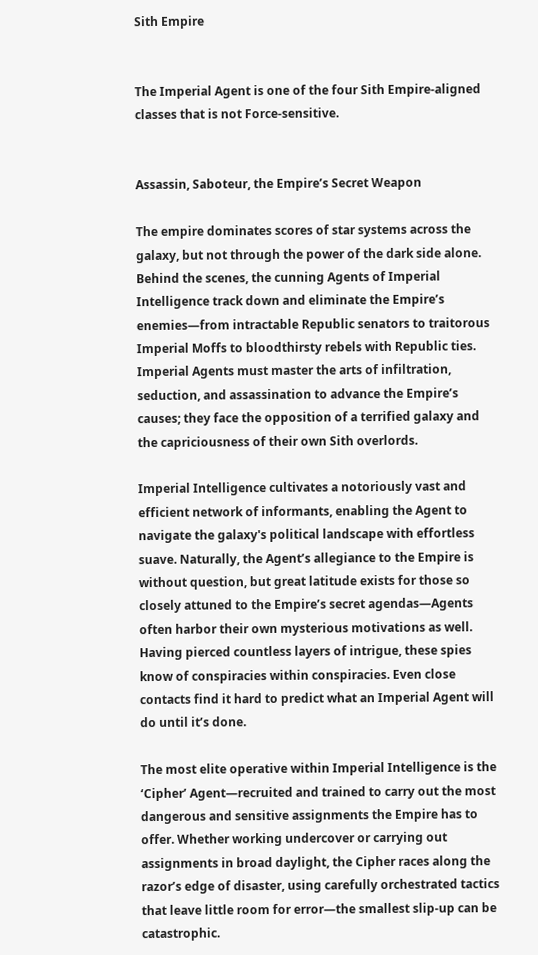Sith Empire


The Imperial Agent is one of the four Sith Empire-aligned classes that is not Force-sensitive.


Assassin, Saboteur, the Empire’s Secret Weapon

The empire dominates scores of star systems across the galaxy, but not through the power of the dark side alone. Behind the scenes, the cunning Agents of Imperial Intelligence track down and eliminate the Empire’s enemies—from intractable Republic senators to traitorous Imperial Moffs to bloodthirsty rebels with Republic ties. Imperial Agents must master the arts of infiltration, seduction, and assassination to advance the Empire’s causes; they face the opposition of a terrified galaxy and the capriciousness of their own Sith overlords.

Imperial Intelligence cultivates a notoriously vast and efficient network of informants, enabling the Agent to navigate the galaxy's political landscape with effortless suave. Naturally, the Agent’s allegiance to the Empire is without question, but great latitude exists for those so closely attuned to the Empire’s secret agendas—Agents often harbor their own mysterious motivations as well. Having pierced countless layers of intrigue, these spies know of conspiracies within conspiracies. Even close contacts find it hard to predict what an Imperial Agent will do until it’s done.

The most elite operative within Imperial Intelligence is the ‘Cipher’ Agent—recruited and trained to carry out the most dangerous and sensitive assignments the Empire has to offer. Whether working undercover or carrying out assignments in broad daylight, the Cipher races along the razor’s edge of disaster, using carefully orchestrated tactics that leave little room for error—the smallest slip-up can be catastrophic.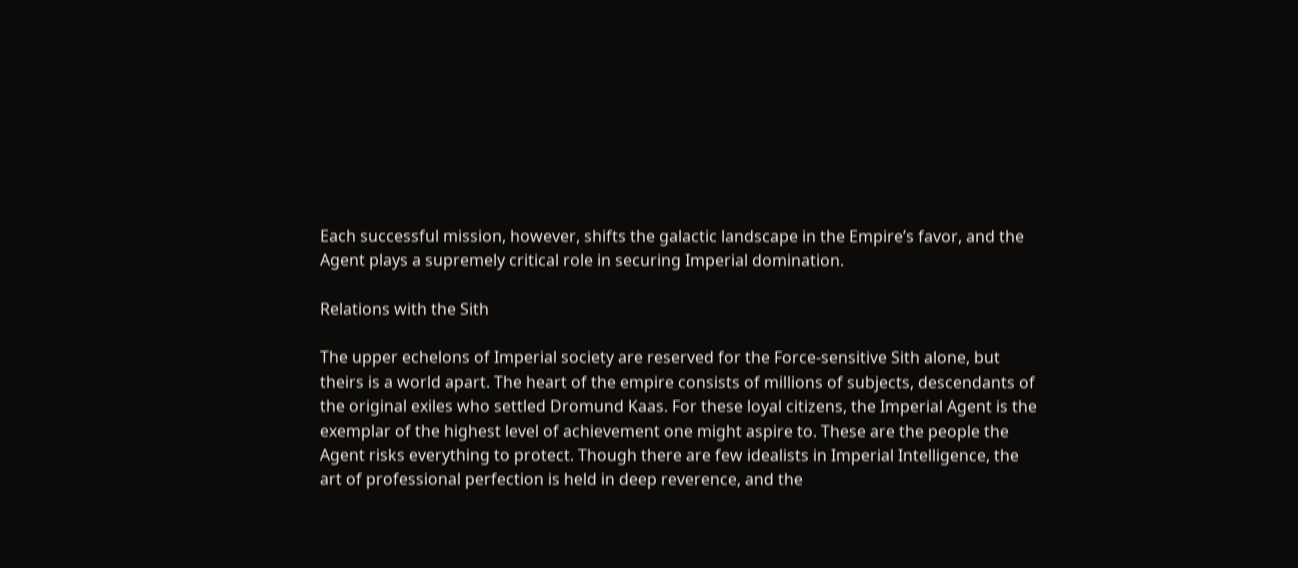Each successful mission, however, shifts the galactic landscape in the Empire’s favor, and the Agent plays a supremely critical role in securing Imperial domination.

Relations with the Sith

The upper echelons of Imperial society are reserved for the Force-sensitive Sith alone, but theirs is a world apart. The heart of the empire consists of millions of subjects, descendants of the original exiles who settled Dromund Kaas. For these loyal citizens, the Imperial Agent is the exemplar of the highest level of achievement one might aspire to. These are the people the Agent risks everything to protect. Though there are few idealists in Imperial Intelligence, the art of professional perfection is held in deep reverence, and the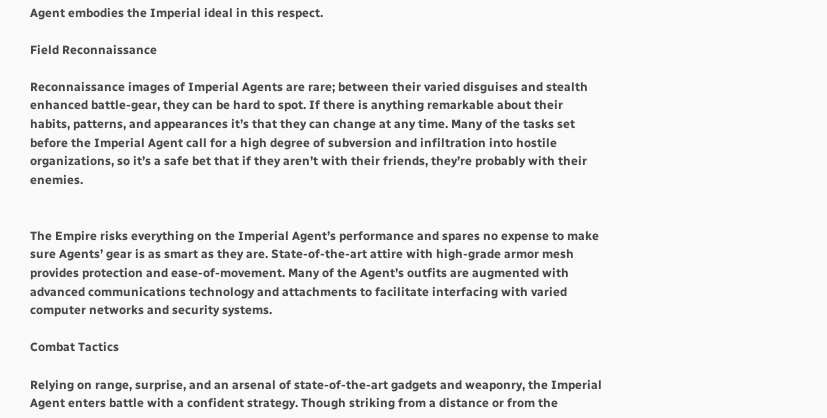Agent embodies the Imperial ideal in this respect.

Field Reconnaissance

Reconnaissance images of Imperial Agents are rare; between their varied disguises and stealth enhanced battle-gear, they can be hard to spot. If there is anything remarkable about their habits, patterns, and appearances it’s that they can change at any time. Many of the tasks set before the Imperial Agent call for a high degree of subversion and infiltration into hostile organizations, so it’s a safe bet that if they aren’t with their friends, they’re probably with their enemies.


The Empire risks everything on the Imperial Agent’s performance and spares no expense to make sure Agents’ gear is as smart as they are. State-of-the-art attire with high-grade armor mesh provides protection and ease-of-movement. Many of the Agent’s outfits are augmented with advanced communications technology and attachments to facilitate interfacing with varied computer networks and security systems.

Combat Tactics

Relying on range, surprise, and an arsenal of state-of-the-art gadgets and weaponry, the Imperial Agent enters battle with a confident strategy. Though striking from a distance or from the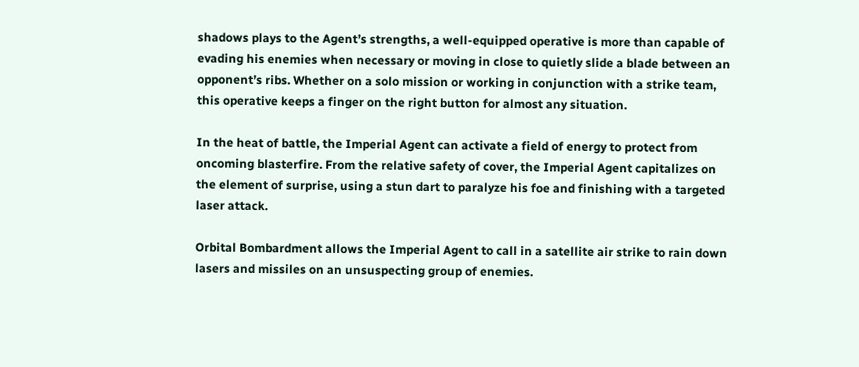shadows plays to the Agent’s strengths, a well-equipped operative is more than capable of evading his enemies when necessary or moving in close to quietly slide a blade between an opponent’s ribs. Whether on a solo mission or working in conjunction with a strike team, this operative keeps a finger on the right button for almost any situation.

In the heat of battle, the Imperial Agent can activate a field of energy to protect from oncoming blasterfire. From the relative safety of cover, the Imperial Agent capitalizes on the element of surprise, using a stun dart to paralyze his foe and finishing with a targeted laser attack.

Orbital Bombardment allows the Imperial Agent to call in a satellite air strike to rain down lasers and missiles on an unsuspecting group of enemies.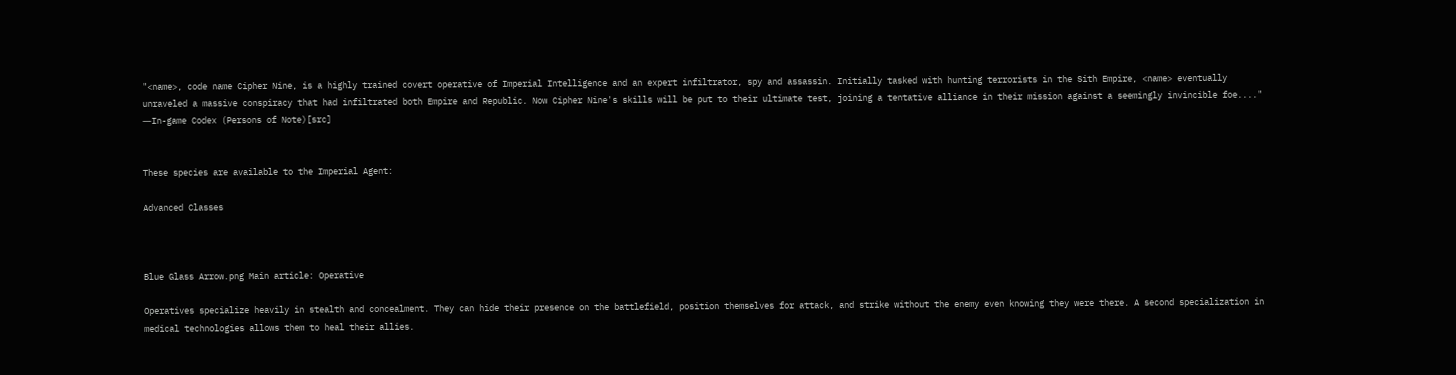"<name>, code name Cipher Nine, is a highly trained covert operative of Imperial Intelligence and an expert infiltrator, spy and assassin. Initially tasked with hunting terrorists in the Sith Empire, <name> eventually unraveled a massive conspiracy that had infiltrated both Empire and Republic. Now Cipher Nine's skills will be put to their ultimate test, joining a tentative alliance in their mission against a seemingly invincible foe...."
―In-game Codex (Persons of Note)[src]


These species are available to the Imperial Agent:

Advanced Classes



Blue Glass Arrow.png Main article: Operative

Operatives specialize heavily in stealth and concealment. They can hide their presence on the battlefield, position themselves for attack, and strike without the enemy even knowing they were there. A second specialization in medical technologies allows them to heal their allies.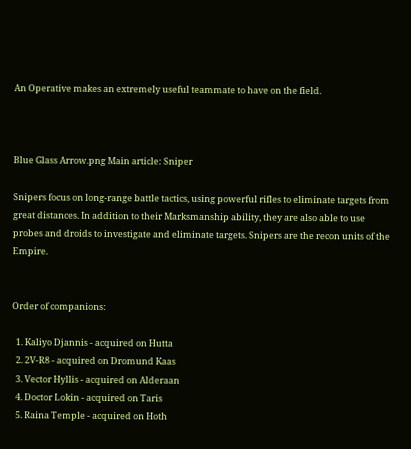An Operative makes an extremely useful teammate to have on the field.



Blue Glass Arrow.png Main article: Sniper

Snipers focus on long-range battle tactics, using powerful rifles to eliminate targets from great distances. In addition to their Marksmanship ability, they are also able to use probes and droids to investigate and eliminate targets. Snipers are the recon units of the Empire.


Order of companions:

  1. Kaliyo Djannis - acquired on Hutta
  2. 2V-R8 - acquired on Dromund Kaas
  3. Vector Hyllis - acquired on Alderaan
  4. Doctor Lokin - acquired on Taris
  5. Raina Temple - acquired on Hoth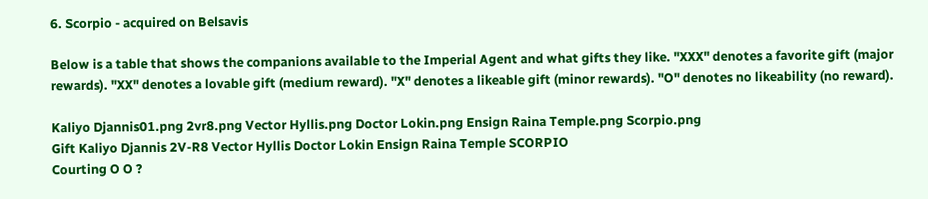6. Scorpio - acquired on Belsavis

Below is a table that shows the companions available to the Imperial Agent and what gifts they like. "XXX" denotes a favorite gift (major rewards). "XX" denotes a lovable gift (medium reward). "X" denotes a likeable gift (minor rewards). "O" denotes no likeability (no reward).

Kaliyo Djannis01.png 2vr8.png Vector Hyllis.png Doctor Lokin.png Ensign Raina Temple.png Scorpio.png
Gift Kaliyo Djannis 2V-R8 Vector Hyllis Doctor Lokin Ensign Raina Temple SCORPIO
Courting O O ?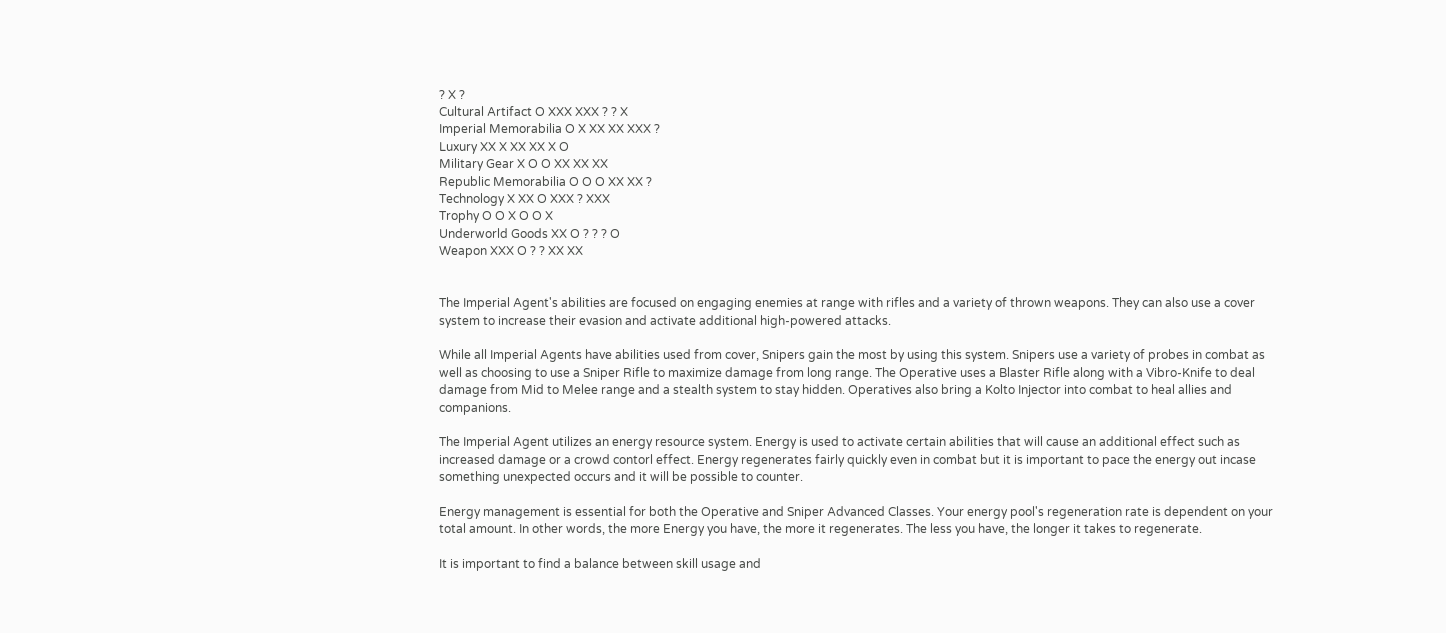? X ?
Cultural Artifact O XXX XXX ? ? X
Imperial Memorabilia O X XX XX XXX ?
Luxury XX X XX XX X O
Military Gear X O O XX XX XX
Republic Memorabilia O O O XX XX ?
Technology X XX O XXX ? XXX
Trophy O O X O O X
Underworld Goods XX O ? ? ? O
Weapon XXX O ? ? XX XX


The Imperial Agent's abilities are focused on engaging enemies at range with rifles and a variety of thrown weapons. They can also use a cover system to increase their evasion and activate additional high-powered attacks.

While all Imperial Agents have abilities used from cover, Snipers gain the most by using this system. Snipers use a variety of probes in combat as well as choosing to use a Sniper Rifle to maximize damage from long range. The Operative uses a Blaster Rifle along with a Vibro-Knife to deal damage from Mid to Melee range and a stealth system to stay hidden. Operatives also bring a Kolto Injector into combat to heal allies and companions.

The Imperial Agent utilizes an energy resource system. Energy is used to activate certain abilities that will cause an additional effect such as increased damage or a crowd contorl effect. Energy regenerates fairly quickly even in combat but it is important to pace the energy out incase something unexpected occurs and it will be possible to counter.

Energy management is essential for both the Operative and Sniper Advanced Classes. Your energy pool's regeneration rate is dependent on your total amount. In other words, the more Energy you have, the more it regenerates. The less you have, the longer it takes to regenerate.

It is important to find a balance between skill usage and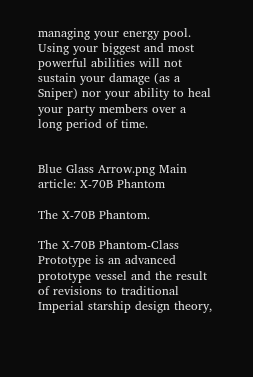managing your energy pool. Using your biggest and most powerful abilities will not sustain your damage (as a Sniper) nor your ability to heal your party members over a long period of time.


Blue Glass Arrow.png Main article: X-70B Phantom

The X-70B Phantom.

The X-70B Phantom-Class Prototype is an advanced prototype vessel and the result of revisions to traditional Imperial starship design theory,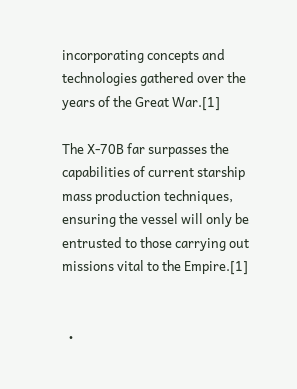incorporating concepts and technologies gathered over the years of the Great War.[1]

The X-70B far surpasses the capabilities of current starship mass production techniques, ensuring the vessel will only be entrusted to those carrying out missions vital to the Empire.[1]


  •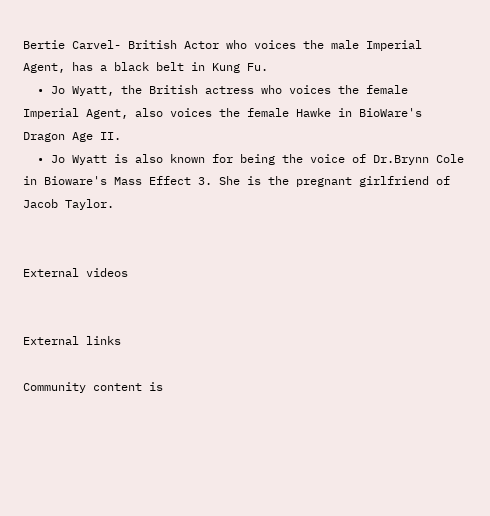Bertie Carvel- British Actor who voices the male Imperial Agent, has a black belt in Kung Fu.
  • Jo Wyatt, the British actress who voices the female Imperial Agent, also voices the female Hawke in BioWare's Dragon Age II.
  • Jo Wyatt is also known for being the voice of Dr.Brynn Cole in Bioware's Mass Effect 3. She is the pregnant girlfriend of Jacob Taylor.


External videos


External links

Community content is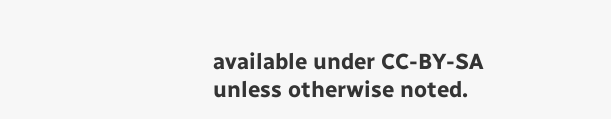available under CC-BY-SA unless otherwise noted.